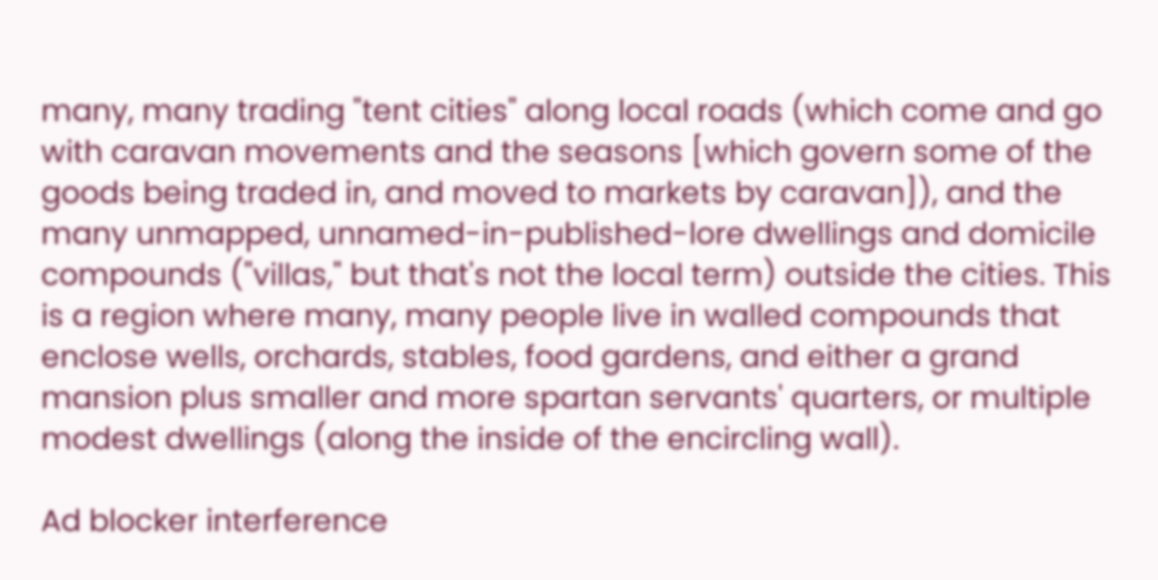many, many trading "tent cities" along local roads (which come and go with caravan movements and the seasons [which govern some of the goods being traded in, and moved to markets by caravan]), and the many unmapped, unnamed-in-published-lore dwellings and domicile compounds ("villas," but that's not the local term) outside the cities. This is a region where many, many people live in walled compounds that enclose wells, orchards, stables, food gardens, and either a grand mansion plus smaller and more spartan servants' quarters, or multiple modest dwellings (along the inside of the encircling wall).

Ad blocker interference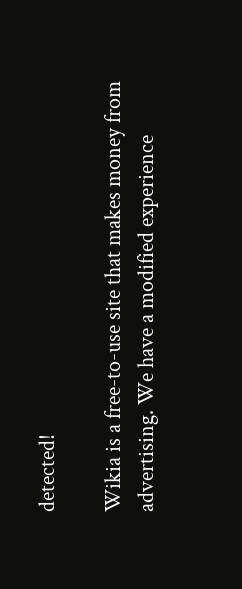detected!

Wikia is a free-to-use site that makes money from advertising. We have a modified experience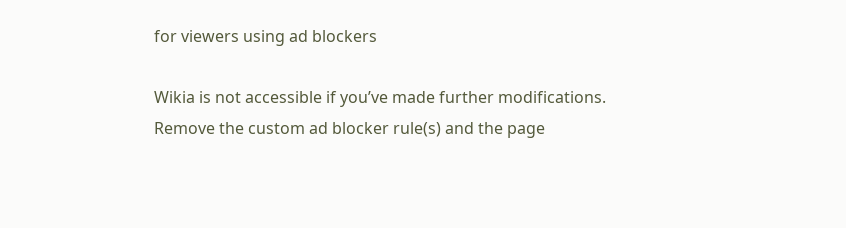for viewers using ad blockers

Wikia is not accessible if you’ve made further modifications. Remove the custom ad blocker rule(s) and the page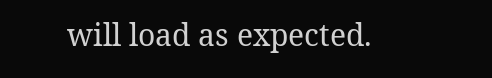will load as expected.